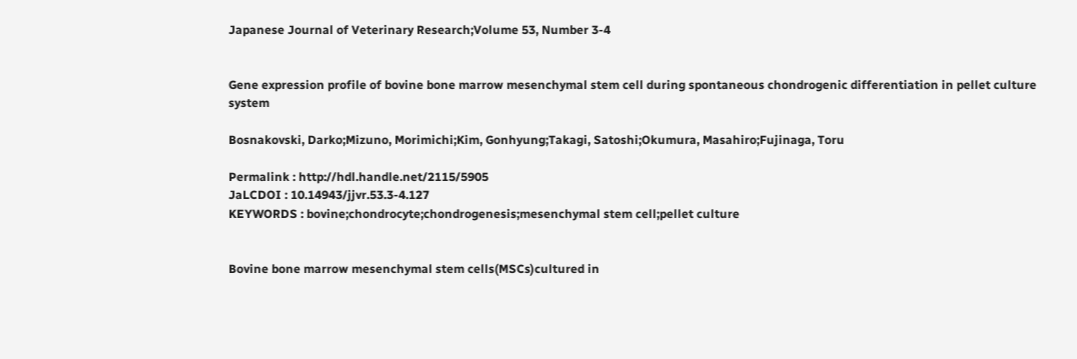Japanese Journal of Veterinary Research;Volume 53, Number 3-4


Gene expression profile of bovine bone marrow mesenchymal stem cell during spontaneous chondrogenic differentiation in pellet culture system

Bosnakovski, Darko;Mizuno, Morimichi;Kim, Gonhyung;Takagi, Satoshi;Okumura, Masahiro;Fujinaga, Toru

Permalink : http://hdl.handle.net/2115/5905
JaLCDOI : 10.14943/jjvr.53.3-4.127
KEYWORDS : bovine;chondrocyte;chondrogenesis;mesenchymal stem cell;pellet culture


Bovine bone marrow mesenchymal stem cells(MSCs)cultured in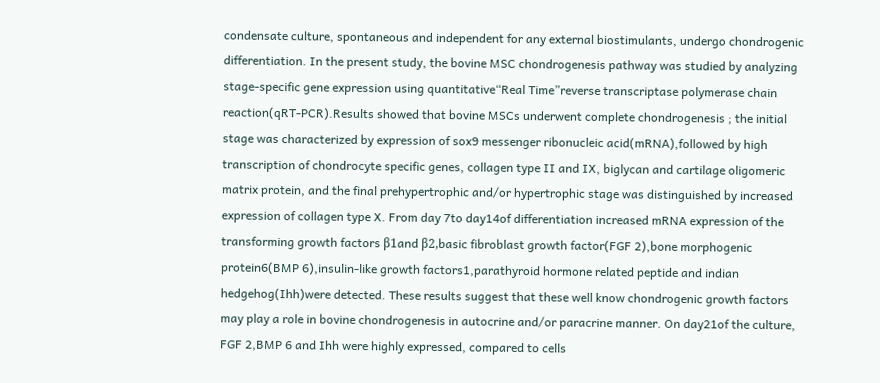condensate culture, spontaneous and independent for any external biostimulants, undergo chondrogenic differentiation. In the present study, the bovine MSC chondrogenesis pathway was studied by analyzing stage-specific gene expression using quantitative“Real Time”reverse transcriptase polymerase chain reaction(qRT-PCR).Results showed that bovine MSCs underwent complete chondrogenesis ; the initial stage was characterized by expression of sox9 messenger ribonucleic acid(mRNA),followed by high transcription of chondrocyte specific genes, collagen type II and IX, biglycan and cartilage oligomeric matrix protein, and the final prehypertrophic and/or hypertrophic stage was distinguished by increased expression of collagen type X. From day 7to day14of differentiation increased mRNA expression of the transforming growth factors β1and β2,basic fibroblast growth factor(FGF 2),bone morphogenic protein6(BMP 6),insulin-like growth factors1,parathyroid hormone related peptide and indian hedgehog(Ihh)were detected. These results suggest that these well know chondrogenic growth factors may play a role in bovine chondrogenesis in autocrine and/or paracrine manner. On day21of the culture, FGF 2,BMP 6 and Ihh were highly expressed, compared to cells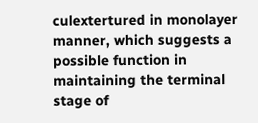culextertured in monolayer manner, which suggests a possible function in maintaining the terminal stage of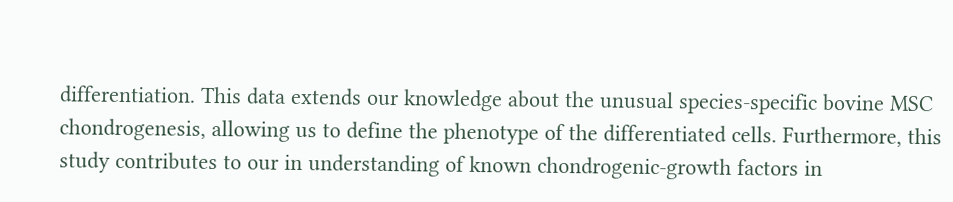differentiation. This data extends our knowledge about the unusual species-specific bovine MSC chondrogenesis, allowing us to define the phenotype of the differentiated cells. Furthermore, this study contributes to our in understanding of known chondrogenic-growth factors in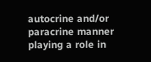autocrine and/or paracrine manner playing a role in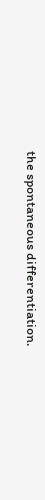the spontaneous differentiation.